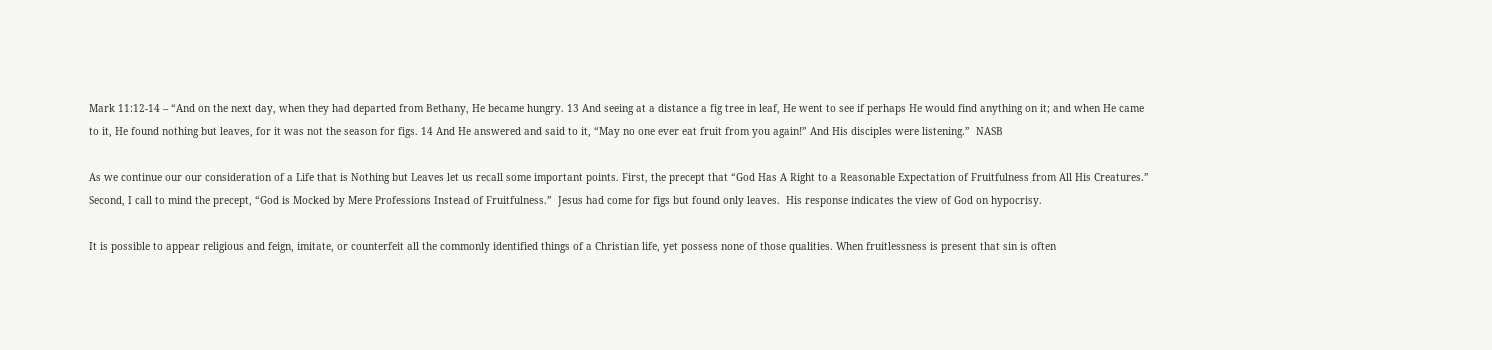Mark 11:12-14 – “And on the next day, when they had departed from Bethany, He became hungry. 13 And seeing at a distance a fig tree in leaf, He went to see if perhaps He would find anything on it; and when He came to it, He found nothing but leaves, for it was not the season for figs. 14 And He answered and said to it, “May no one ever eat fruit from you again!” And His disciples were listening.”  NASB

As we continue our our consideration of a Life that is Nothing but Leaves let us recall some important points. First, the precept that “God Has A Right to a Reasonable Expectation of Fruitfulness from All His Creatures.”  Second, I call to mind the precept, “God is Mocked by Mere Professions Instead of Fruitfulness.”  Jesus had come for figs but found only leaves.  His response indicates the view of God on hypocrisy.

It is possible to appear religious and feign, imitate, or counterfeit all the commonly identified things of a Christian life, yet possess none of those qualities. When fruitlessness is present that sin is often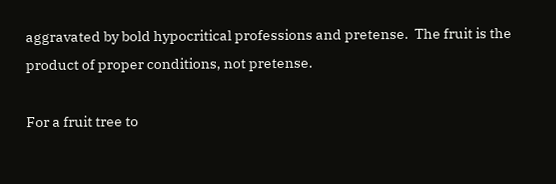aggravated by bold hypocritical professions and pretense.  The fruit is the product of proper conditions, not pretense.

For a fruit tree to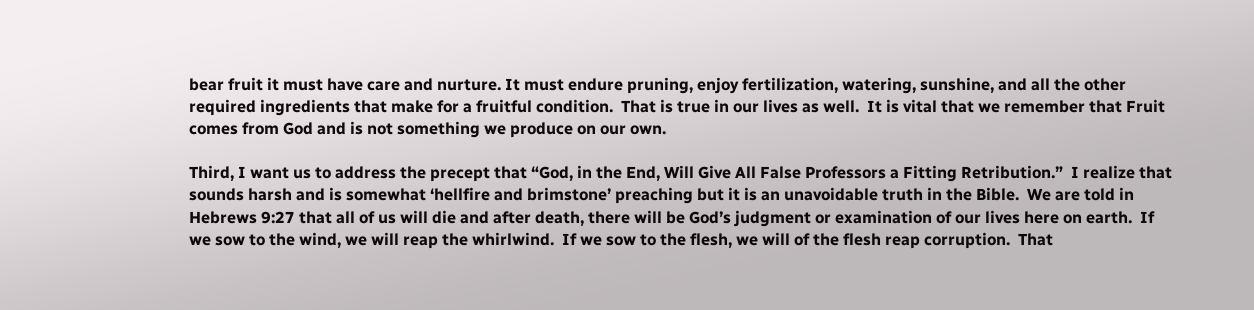bear fruit it must have care and nurture. It must endure pruning, enjoy fertilization, watering, sunshine, and all the other required ingredients that make for a fruitful condition.  That is true in our lives as well.  It is vital that we remember that Fruit comes from God and is not something we produce on our own.

Third, I want us to address the precept that “God, in the End, Will Give All False Professors a Fitting Retribution.”  I realize that sounds harsh and is somewhat ‘hellfire and brimstone’ preaching but it is an unavoidable truth in the Bible.  We are told in Hebrews 9:27 that all of us will die and after death, there will be God’s judgment or examination of our lives here on earth.  If we sow to the wind, we will reap the whirlwind.  If we sow to the flesh, we will of the flesh reap corruption.  That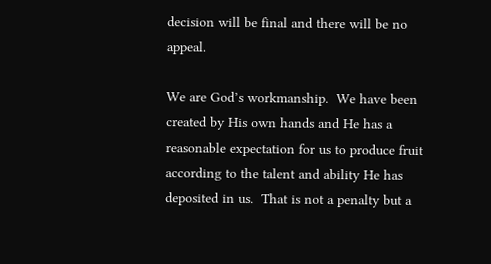decision will be final and there will be no appeal.

We are God’s workmanship.  We have been created by His own hands and He has a reasonable expectation for us to produce fruit according to the talent and ability He has deposited in us.  That is not a penalty but a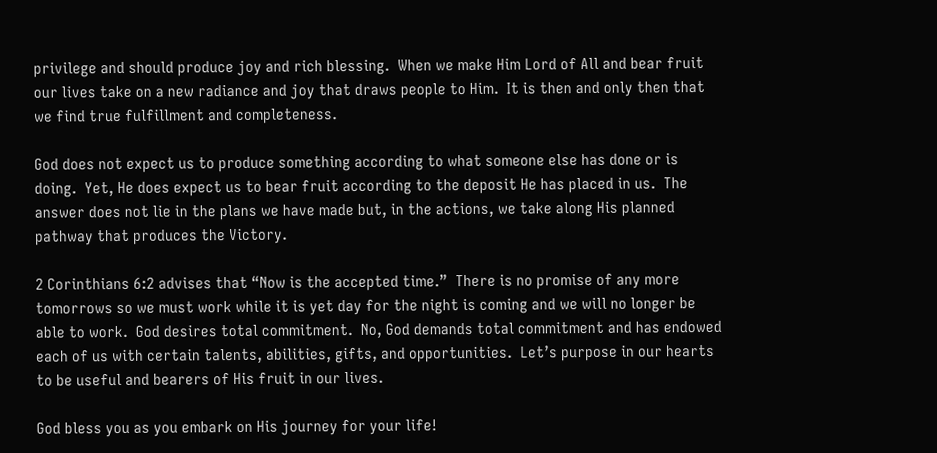privilege and should produce joy and rich blessing.  When we make Him Lord of All and bear fruit our lives take on a new radiance and joy that draws people to Him.  It is then and only then that we find true fulfillment and completeness.

God does not expect us to produce something according to what someone else has done or is doing.  Yet, He does expect us to bear fruit according to the deposit He has placed in us.  The answer does not lie in the plans we have made but, in the actions, we take along His planned pathway that produces the Victory.

2 Corinthians 6:2 advises that “Now is the accepted time.”  There is no promise of any more tomorrows so we must work while it is yet day for the night is coming and we will no longer be able to work.  God desires total commitment.  No, God demands total commitment and has endowed each of us with certain talents, abilities, gifts, and opportunities.  Let’s purpose in our hearts to be useful and bearers of His fruit in our lives.

God bless you as you embark on His journey for your life!